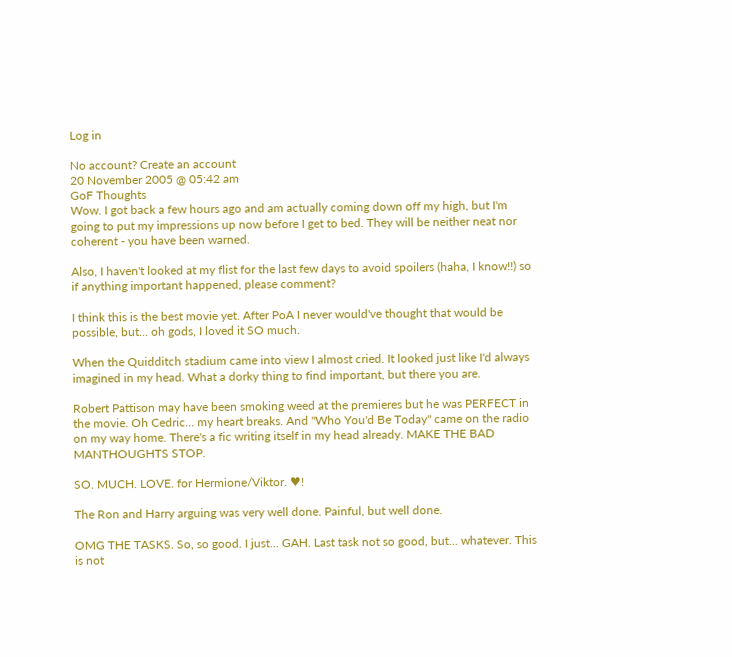Log in

No account? Create an account
20 November 2005 @ 05:42 am
GoF Thoughts
Wow. I got back a few hours ago and am actually coming down off my high, but I'm going to put my impressions up now before I get to bed. They will be neither neat nor coherent - you have been warned.

Also, I haven't looked at my flist for the last few days to avoid spoilers (haha, I know!!) so if anything important happened, please comment?

I think this is the best movie yet. After PoA I never would've thought that would be possible, but... oh gods, I loved it SO much.

When the Quidditch stadium came into view I almost cried. It looked just like I'd always imagined in my head. What a dorky thing to find important, but there you are.

Robert Pattison may have been smoking weed at the premieres but he was PERFECT in the movie. Oh Cedric... my heart breaks. And "Who You'd Be Today" came on the radio on my way home. There's a fic writing itself in my head already. MAKE THE BAD MANTHOUGHTS STOP.

SO. MUCH. LOVE. for Hermione/Viktor. ♥!

The Ron and Harry arguing was very well done. Painful, but well done.

OMG THE TASKS. So, so good. I just... GAH. Last task not so good, but... whatever. This is not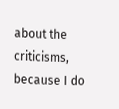about the criticisms, because I do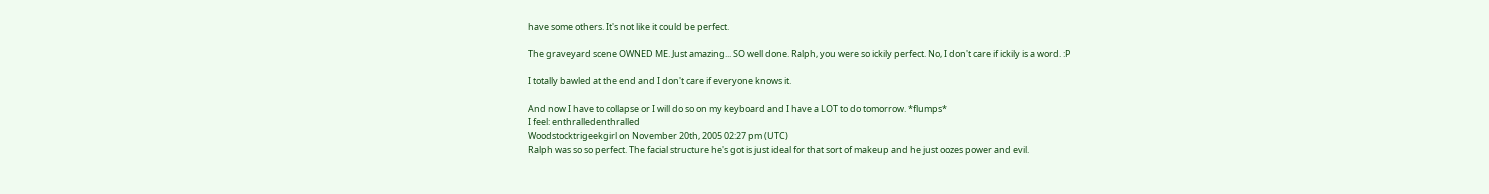have some others. It's not like it could be perfect.

The graveyard scene OWNED ME. Just amazing... SO well done. Ralph, you were so ickily perfect. No, I don't care if ickily is a word. :P

I totally bawled at the end and I don't care if everyone knows it.

And now I have to collapse or I will do so on my keyboard and I have a LOT to do tomorrow. *flumps*
I feel: enthralledenthralled
Woodstocktrigeekgirl on November 20th, 2005 02:27 pm (UTC)
Ralph was so so perfect. The facial structure he's got is just ideal for that sort of makeup and he just oozes power and evil.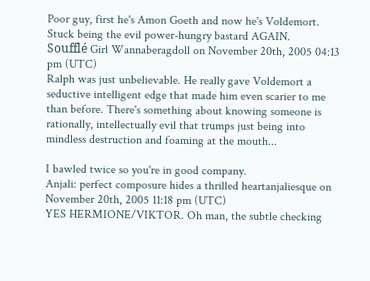Poor guy, first he's Amon Goeth and now he's Voldemort. Stuck being the evil power-hungry bastard AGAIN.
Soufflé Girl Wannaberagdoll on November 20th, 2005 04:13 pm (UTC)
Ralph was just unbelievable. He really gave Voldemort a seductive intelligent edge that made him even scarier to me than before. There's something about knowing someone is rationally, intellectually evil that trumps just being into mindless destruction and foaming at the mouth...

I bawled twice so you're in good company.
Anjali: perfect composure hides a thrilled heartanjaliesque on November 20th, 2005 11:18 pm (UTC)
YES HERMIONE/VIKTOR. Oh man, the subtle checking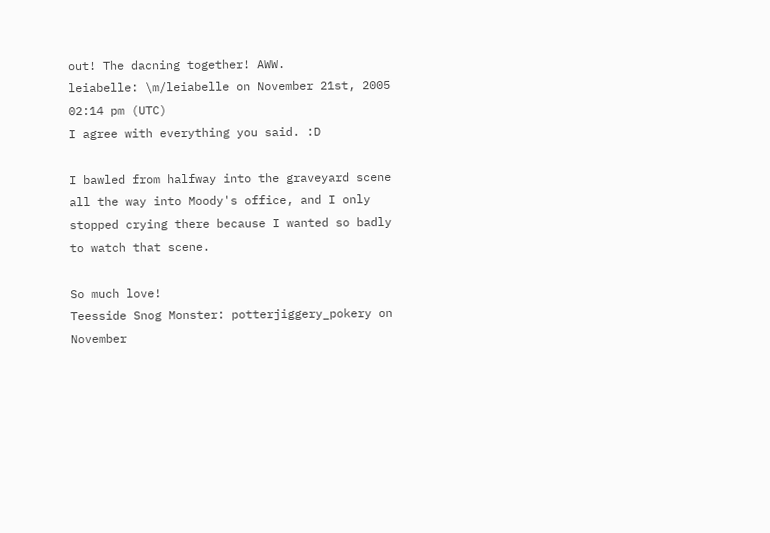out! The dacning together! AWW.
leiabelle: \m/leiabelle on November 21st, 2005 02:14 pm (UTC)
I agree with everything you said. :D

I bawled from halfway into the graveyard scene all the way into Moody's office, and I only stopped crying there because I wanted so badly to watch that scene.

So much love!
Teesside Snog Monster: potterjiggery_pokery on November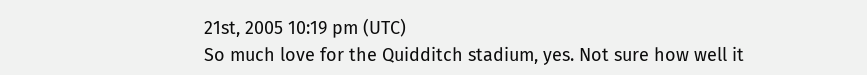21st, 2005 10:19 pm (UTC)
So much love for the Quidditch stadium, yes. Not sure how well it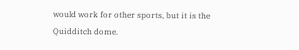would work for other sports, but it is the Quidditch dome.